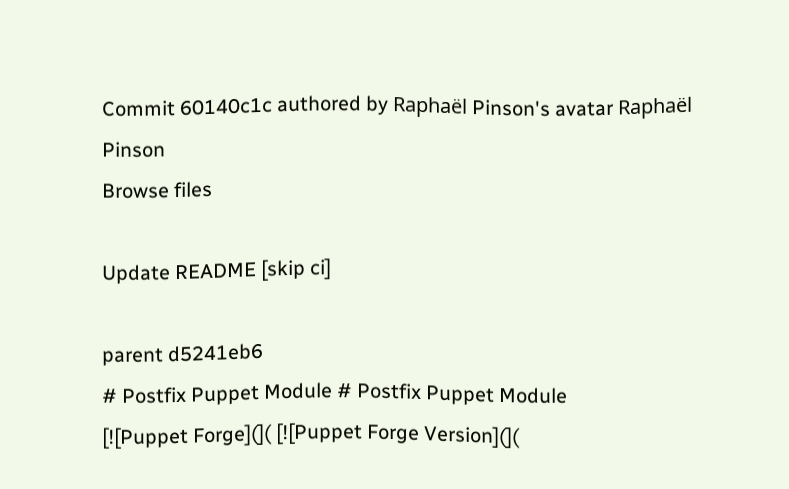Commit 60140c1c authored by Raphaël Pinson's avatar Raphaël Pinson
Browse files

Update README [skip ci]

parent d5241eb6
# Postfix Puppet Module # Postfix Puppet Module
[![Puppet Forge](]( [![Puppet Forge Version](](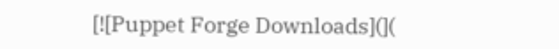[![Puppet Forge Downloads](](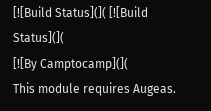[![Build Status](]( [![Build Status](](
[![By Camptocamp](](
This module requires Augeas.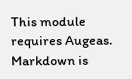This module requires Augeas.
Markdown is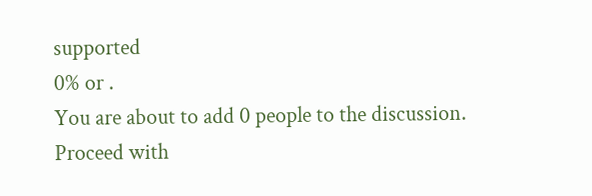supported
0% or .
You are about to add 0 people to the discussion. Proceed with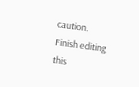caution.
Finish editing this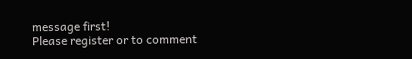message first!
Please register or to comment